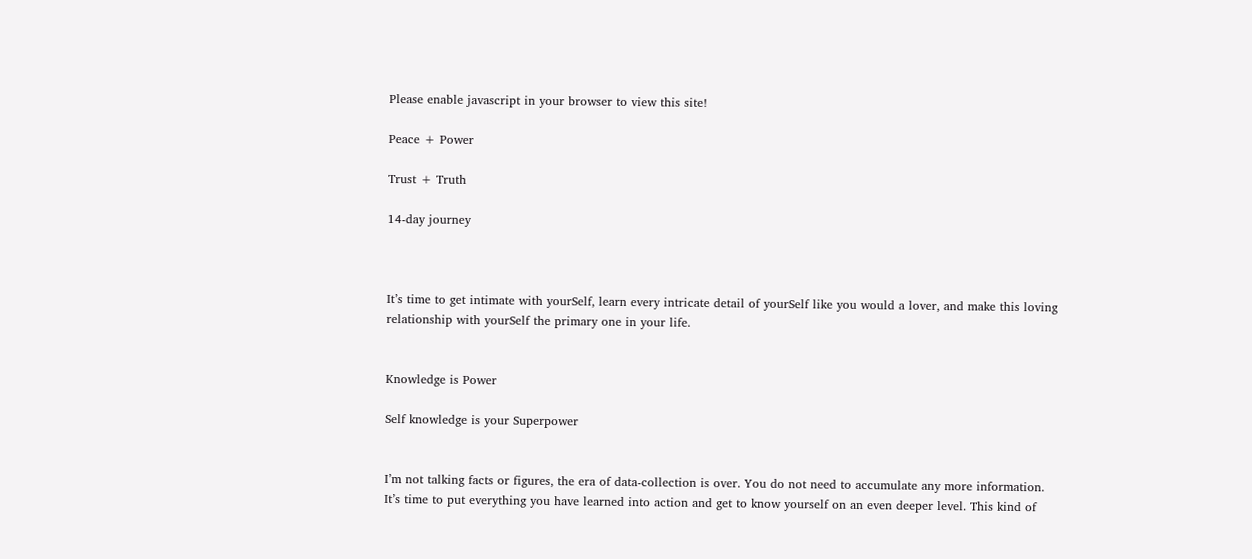Please enable javascript in your browser to view this site!

Peace + Power

Trust + Truth

14-day journey



It’s time to get intimate with yourSelf, learn every intricate detail of yourSelf like you would a lover, and make this loving relationship with yourSelf the primary one in your life.


Knowledge is Power

Self knowledge is your Superpower


I’m not talking facts or figures, the era of data-collection is over. You do not need to accumulate any more information. It’s time to put everything you have learned into action and get to know yourself on an even deeper level. This kind of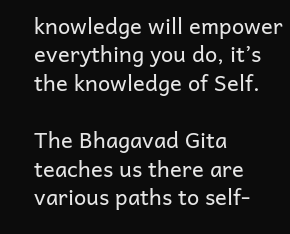knowledge will empower everything you do, it’s the knowledge of Self.

The Bhagavad Gita  teaches us there are various paths to self-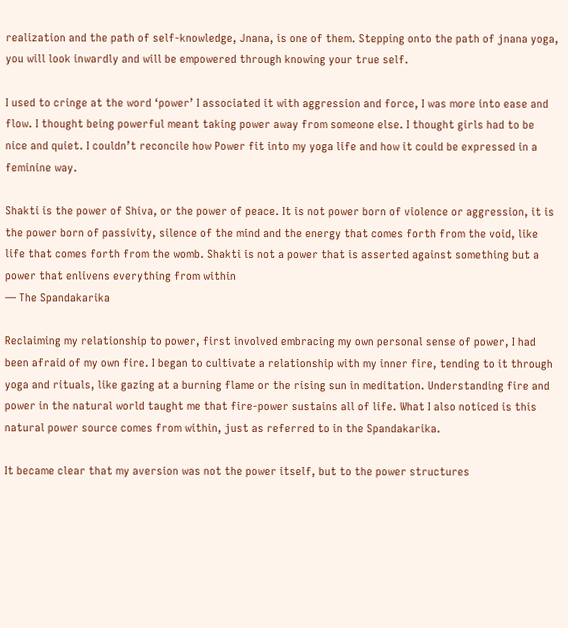realization and the path of self-knowledge, Jnana, is one of them. Stepping onto the path of jnana yoga, you will look inwardly and will be empowered through knowing your true self.

I used to cringe at the word ‘power’ I associated it with aggression and force, I was more into ease and flow. I thought being powerful meant taking power away from someone else. I thought girls had to be nice and quiet. I couldn’t reconcile how Power fit into my yoga life and how it could be expressed in a feminine way.

Shakti is the power of Shiva, or the power of peace. It is not power born of violence or aggression, it is the power born of passivity, silence of the mind and the energy that comes forth from the void, like life that comes forth from the womb. Shakti is not a power that is asserted against something but a power that enlivens everything from within
— The Spandakarika

Reclaiming my relationship to power, first involved embracing my own personal sense of power, I had been afraid of my own fire. I began to cultivate a relationship with my inner fire, tending to it through yoga and rituals, like gazing at a burning flame or the rising sun in meditation. Understanding fire and power in the natural world taught me that fire-power sustains all of life. What I also noticed is this natural power source comes from within, just as referred to in the Spandakarika.

It became clear that my aversion was not the power itself, but to the power structures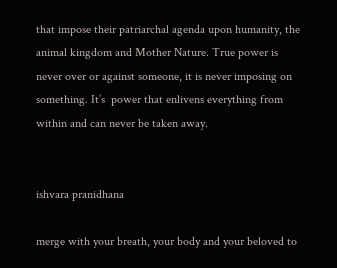that impose their patriarchal agenda upon humanity, the animal kingdom and Mother Nature. True power is never over or against someone, it is never imposing on something. It’s  power that enlivens everything from within and can never be taken away.


ishvara pranidhana

merge with your breath, your body and your beloved to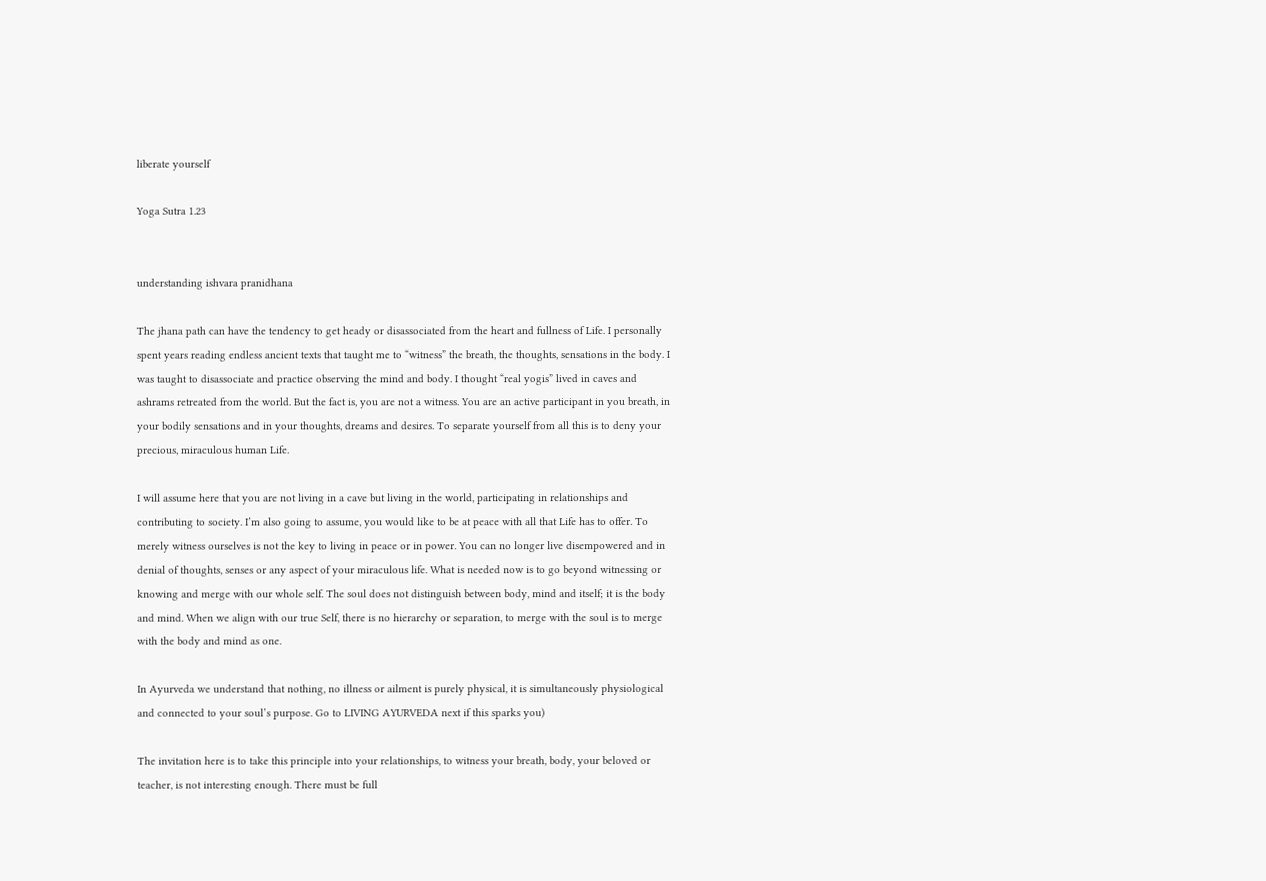liberate yourself

Yoga Sutra 1.23


understanding ishvara pranidhana

The jhana path can have the tendency to get heady or disassociated from the heart and fullness of Life. I personally spent years reading endless ancient texts that taught me to “witness” the breath, the thoughts, sensations in the body. I was taught to disassociate and practice observing the mind and body. I thought “real yogis” lived in caves and ashrams retreated from the world. But the fact is, you are not a witness. You are an active participant in you breath, in your bodily sensations and in your thoughts, dreams and desires. To separate yourself from all this is to deny your precious, miraculous human Life.

I will assume here that you are not living in a cave but living in the world, participating in relationships and contributing to society. I’m also going to assume, you would like to be at peace with all that Life has to offer. To merely witness ourselves is not the key to living in peace or in power. You can no longer live disempowered and in denial of thoughts, senses or any aspect of your miraculous life. What is needed now is to go beyond witnessing or knowing and merge with our whole self. The soul does not distinguish between body, mind and itself; it is the body and mind. When we align with our true Self, there is no hierarchy or separation, to merge with the soul is to merge with the body and mind as one.

In Ayurveda we understand that nothing, no illness or ailment is purely physical, it is simultaneously physiological and connected to your soul’s purpose. Go to LIVING AYURVEDA next if this sparks you)

The invitation here is to take this principle into your relationships, to witness your breath, body, your beloved or teacher, is not interesting enough. There must be full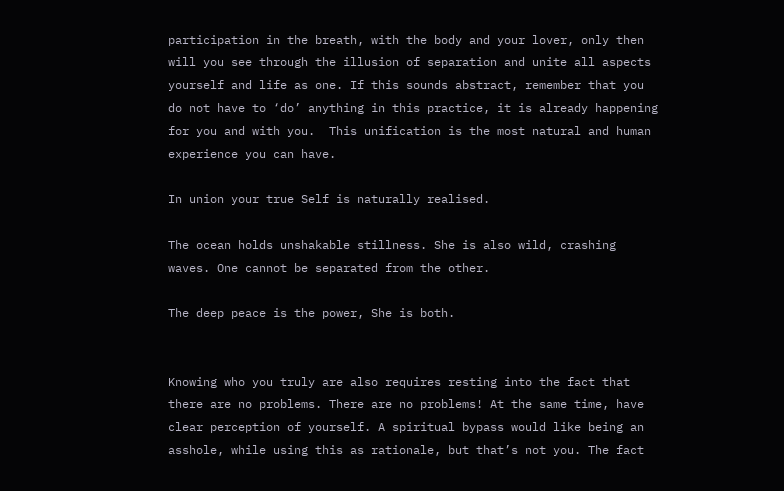participation in the breath, with the body and your lover, only then will you see through the illusion of separation and unite all aspects yourself and life as one. If this sounds abstract, remember that you do not have to ‘do’ anything in this practice, it is already happening for you and with you.  This unification is the most natural and human experience you can have.

In union your true Self is naturally realised.

The ocean holds unshakable stillness. She is also wild, crashing waves. One cannot be separated from the other.

The deep peace is the power, She is both.


Knowing who you truly are also requires resting into the fact that there are no problems. There are no problems! At the same time, have clear perception of yourself. A spiritual bypass would like being an asshole, while using this as rationale, but that’s not you. The fact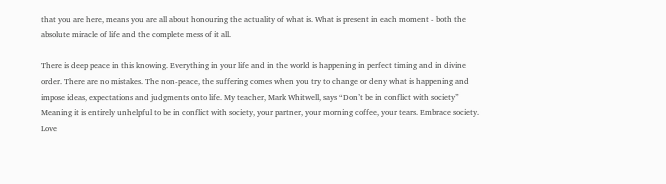that you are here, means you are all about honouring the actuality of what is. What is present in each moment - both the absolute miracle of life and the complete mess of it all.

There is deep peace in this knowing. Everything in your life and in the world is happening in perfect timing and in divine order. There are no mistakes. The non-peace, the suffering comes when you try to change or deny what is happening and impose ideas, expectations and judgments onto life. My teacher, Mark Whitwell, says “Don’t be in conflict with society”  Meaning it is entirely unhelpful to be in conflict with society, your partner, your morning coffee, your tears. Embrace society. Love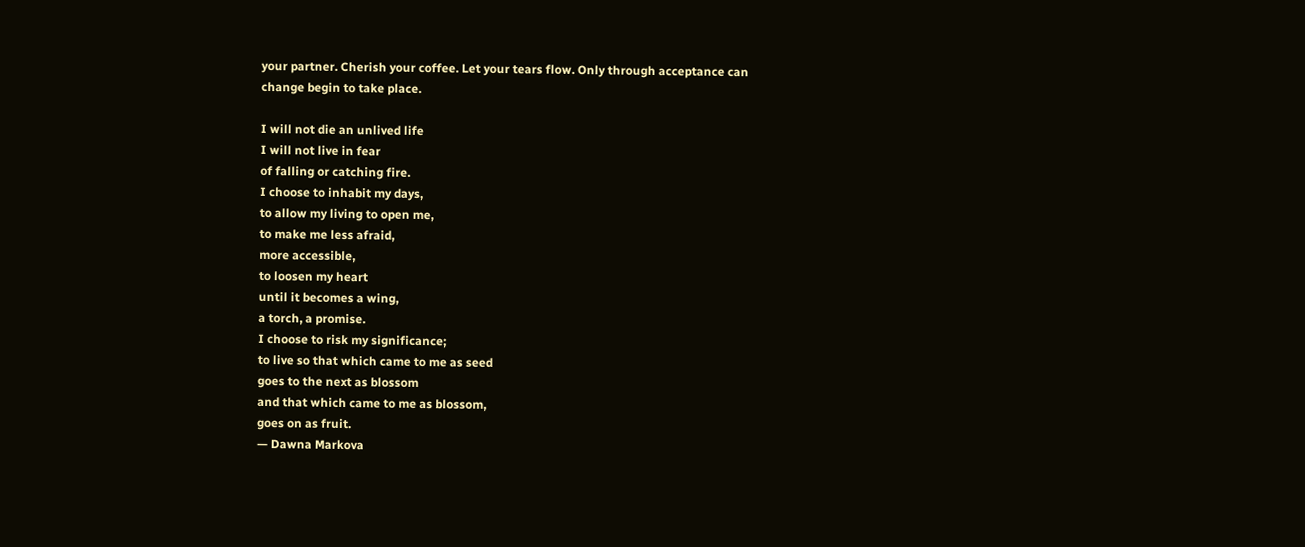your partner. Cherish your coffee. Let your tears flow. Only through acceptance can change begin to take place.

I will not die an unlived life
I will not live in fear
of falling or catching fire.
I choose to inhabit my days,
to allow my living to open me,
to make me less afraid,
more accessible,
to loosen my heart
until it becomes a wing,
a torch, a promise.
I choose to risk my significance;
to live so that which came to me as seed
goes to the next as blossom
and that which came to me as blossom,
goes on as fruit.
— Dawna Markova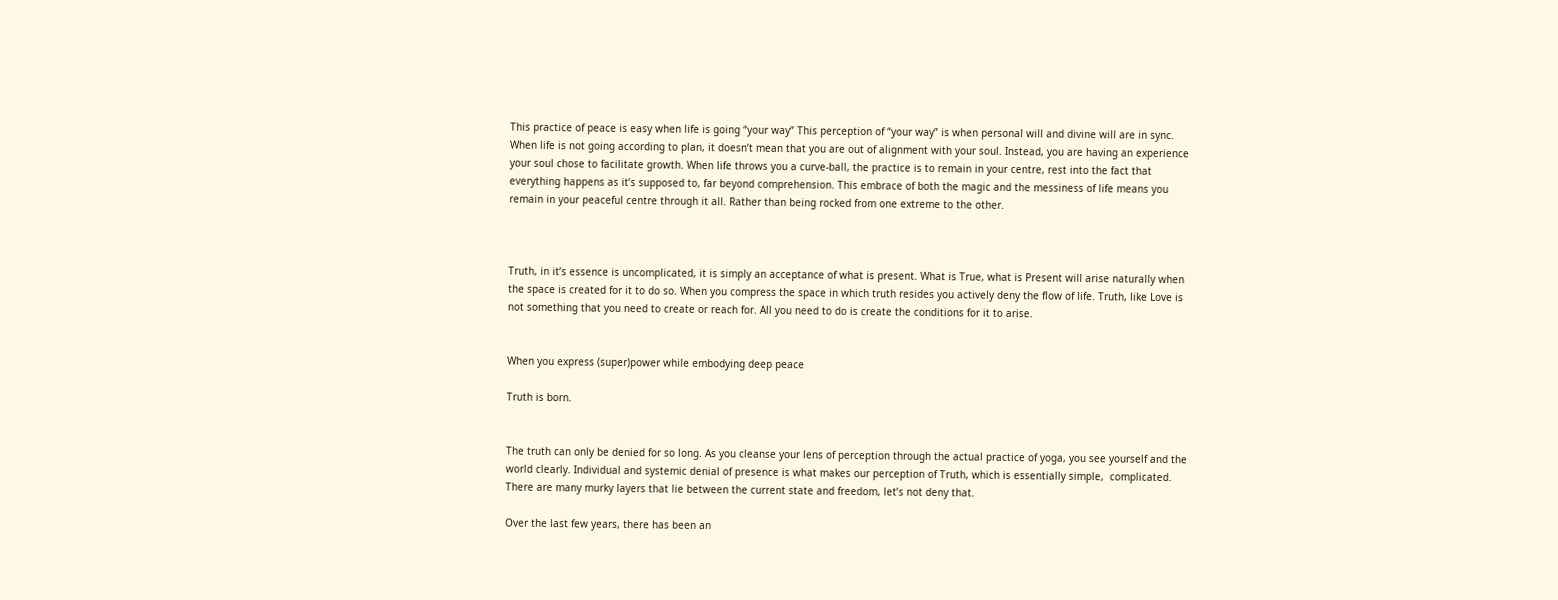This practice of peace is easy when life is going “your way” This perception of “your way” is when personal will and divine will are in sync. When life is not going according to plan, it doesn’t mean that you are out of alignment with your soul. Instead, you are having an experience your soul chose to facilitate growth. When life throws you a curve-ball, the practice is to remain in your centre, rest into the fact that everything happens as it’s supposed to, far beyond comprehension. This embrace of both the magic and the messiness of life means you remain in your peaceful centre through it all. Rather than being rocked from one extreme to the other.



Truth, in it’s essence is uncomplicated, it is simply an acceptance of what is present. What is True, what is Present will arise naturally when the space is created for it to do so. When you compress the space in which truth resides you actively deny the flow of life. Truth, like Love is not something that you need to create or reach for. All you need to do is create the conditions for it to arise.


When you express (super)power while embodying deep peace

Truth is born.


The truth can only be denied for so long. As you cleanse your lens of perception through the actual practice of yoga, you see yourself and the world clearly. Individual and systemic denial of presence is what makes our perception of Truth, which is essentially simple,  complicated. There are many murky layers that lie between the current state and freedom, let’s not deny that.

Over the last few years, there has been an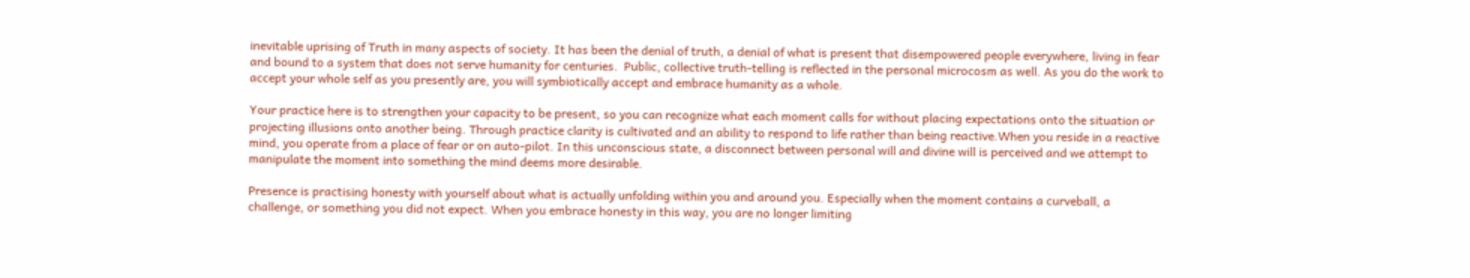inevitable uprising of Truth in many aspects of society. It has been the denial of truth, a denial of what is present that disempowered people everywhere, living in fear and bound to a system that does not serve humanity for centuries.  Public, collective truth-telling is reflected in the personal microcosm as well. As you do the work to accept your whole self as you presently are, you will symbiotically accept and embrace humanity as a whole.

Your practice here is to strengthen your capacity to be present, so you can recognize what each moment calls for without placing expectations onto the situation or projecting illusions onto another being. Through practice clarity is cultivated and an ability to respond to life rather than being reactive.When you reside in a reactive mind, you operate from a place of fear or on auto-pilot. In this unconscious state, a disconnect between personal will and divine will is perceived and we attempt to  manipulate the moment into something the mind deems more desirable.

Presence is practising honesty with yourself about what is actually unfolding within you and around you. Especially when the moment contains a curveball, a challenge, or something you did not expect. When you embrace honesty in this way, you are no longer limiting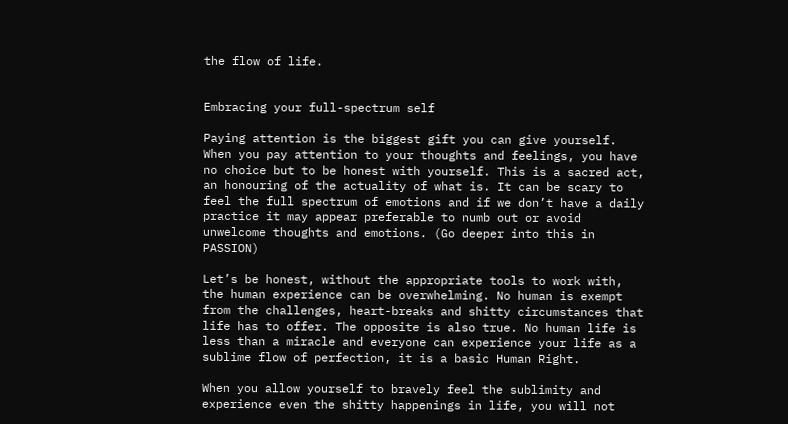the flow of life.


Embracing your full-spectrum self

Paying attention is the biggest gift you can give yourself.  When you pay attention to your thoughts and feelings, you have no choice but to be honest with yourself. This is a sacred act, an honouring of the actuality of what is. It can be scary to feel the full spectrum of emotions and if we don’t have a daily practice it may appear preferable to numb out or avoid unwelcome thoughts and emotions. (Go deeper into this in PASSION)

Let’s be honest, without the appropriate tools to work with, the human experience can be overwhelming. No human is exempt from the challenges, heart-breaks and shitty circumstances that life has to offer. The opposite is also true. No human life is less than a miracle and everyone can experience your life as a sublime flow of perfection, it is a basic Human Right.

When you allow yourself to bravely feel the sublimity and experience even the shitty happenings in life, you will not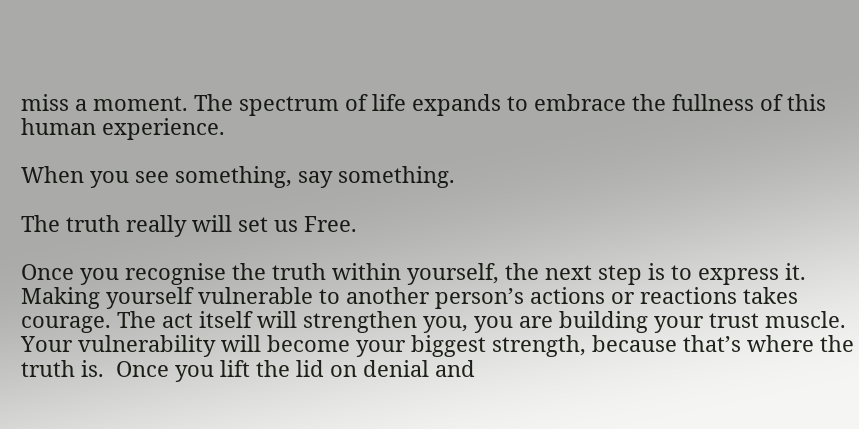miss a moment. The spectrum of life expands to embrace the fullness of this human experience.

When you see something, say something.

The truth really will set us Free.

Once you recognise the truth within yourself, the next step is to express it. Making yourself vulnerable to another person’s actions or reactions takes courage. The act itself will strengthen you, you are building your trust muscle. Your vulnerability will become your biggest strength, because that’s where the truth is.  Once you lift the lid on denial and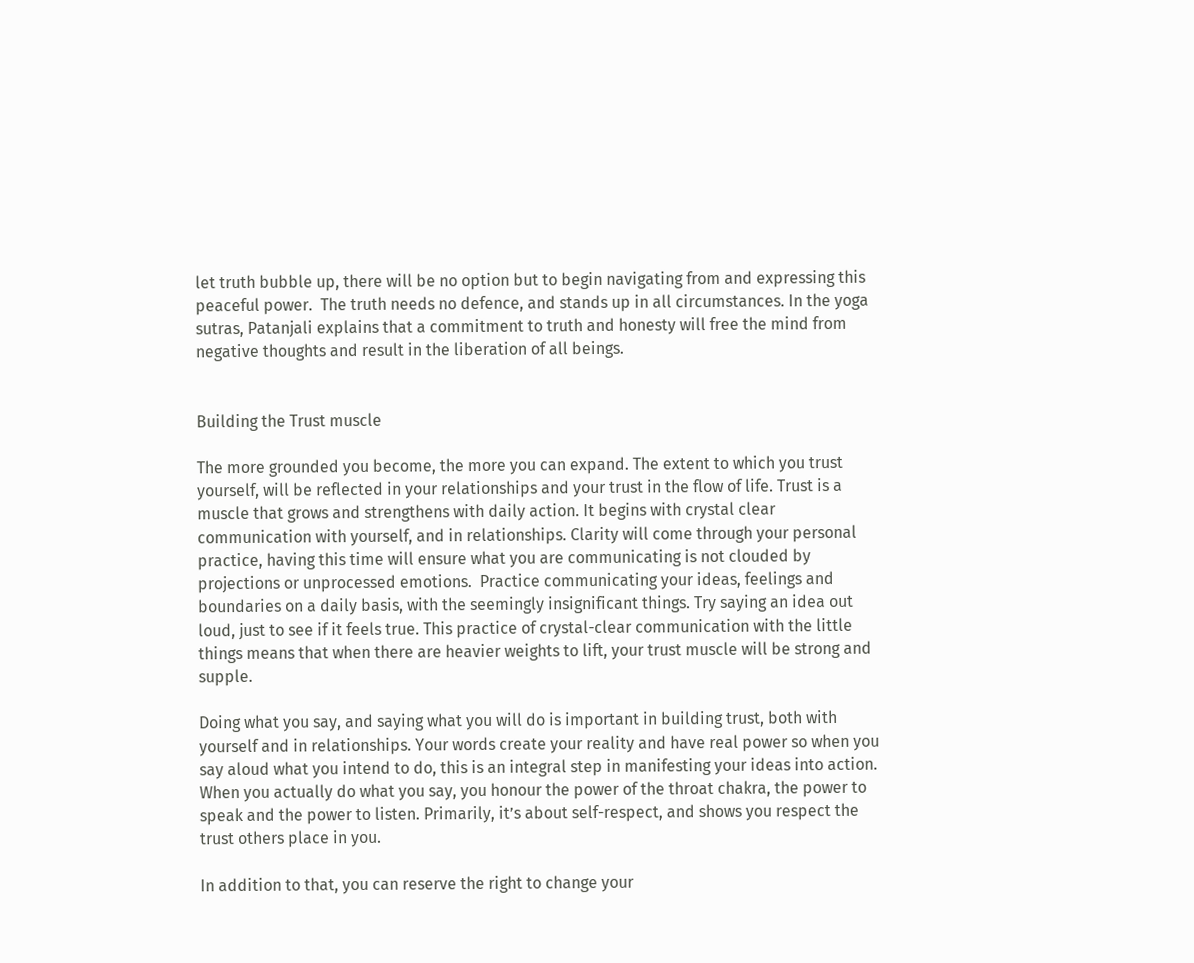let truth bubble up, there will be no option but to begin navigating from and expressing this peaceful power.  The truth needs no defence, and stands up in all circumstances. In the yoga sutras, Patanjali explains that a commitment to truth and honesty will free the mind from negative thoughts and result in the liberation of all beings.


Building the Trust muscle

The more grounded you become, the more you can expand. The extent to which you trust yourself, will be reflected in your relationships and your trust in the flow of life. Trust is a muscle that grows and strengthens with daily action. It begins with crystal clear communication with yourself, and in relationships. Clarity will come through your personal practice, having this time will ensure what you are communicating is not clouded by projections or unprocessed emotions.  Practice communicating your ideas, feelings and boundaries on a daily basis, with the seemingly insignificant things. Try saying an idea out loud, just to see if it feels true. This practice of crystal-clear communication with the little things means that when there are heavier weights to lift, your trust muscle will be strong and supple.

Doing what you say, and saying what you will do is important in building trust, both with yourself and in relationships. Your words create your reality and have real power so when you say aloud what you intend to do, this is an integral step in manifesting your ideas into action. When you actually do what you say, you honour the power of the throat chakra, the power to speak and the power to listen. Primarily, it’s about self-respect, and shows you respect the trust others place in you.

In addition to that, you can reserve the right to change your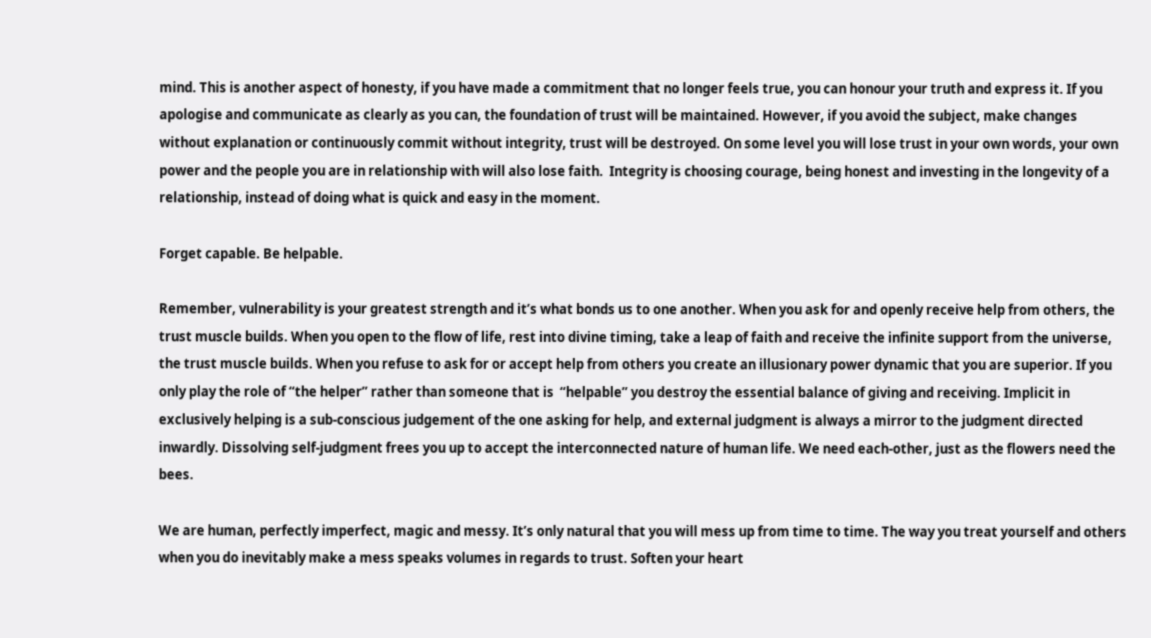mind. This is another aspect of honesty, if you have made a commitment that no longer feels true, you can honour your truth and express it. If you apologise and communicate as clearly as you can, the foundation of trust will be maintained. However, if you avoid the subject, make changes without explanation or continuously commit without integrity, trust will be destroyed. On some level you will lose trust in your own words, your own power and the people you are in relationship with will also lose faith.  Integrity is choosing courage, being honest and investing in the longevity of a relationship, instead of doing what is quick and easy in the moment.

Forget capable. Be helpable.

Remember, vulnerability is your greatest strength and it’s what bonds us to one another. When you ask for and openly receive help from others, the trust muscle builds. When you open to the flow of life, rest into divine timing, take a leap of faith and receive the infinite support from the universe, the trust muscle builds. When you refuse to ask for or accept help from others you create an illusionary power dynamic that you are superior. If you only play the role of “the helper” rather than someone that is  “helpable” you destroy the essential balance of giving and receiving. Implicit in exclusively helping is a sub-conscious judgement of the one asking for help, and external judgment is always a mirror to the judgment directed inwardly. Dissolving self-judgment frees you up to accept the interconnected nature of human life. We need each-other, just as the flowers need the bees.

We are human, perfectly imperfect, magic and messy. It’s only natural that you will mess up from time to time. The way you treat yourself and others when you do inevitably make a mess speaks volumes in regards to trust. Soften your heart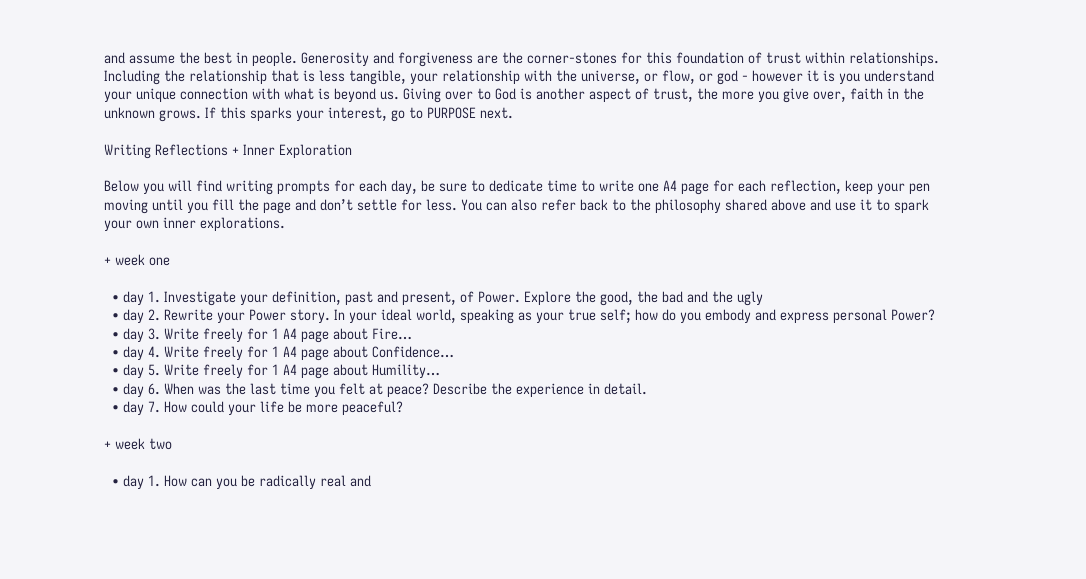and assume the best in people. Generosity and forgiveness are the corner-stones for this foundation of trust within relationships. Including the relationship that is less tangible, your relationship with the universe, or flow, or god - however it is you understand your unique connection with what is beyond us. Giving over to God is another aspect of trust, the more you give over, faith in the unknown grows. If this sparks your interest, go to PURPOSE next.

Writing Reflections + Inner Exploration

Below you will find writing prompts for each day, be sure to dedicate time to write one A4 page for each reflection, keep your pen moving until you fill the page and don’t settle for less. You can also refer back to the philosophy shared above and use it to spark your own inner explorations.

+ week one

  • day 1. Investigate your definition, past and present, of Power. Explore the good, the bad and the ugly
  • day 2. Rewrite your Power story. In your ideal world, speaking as your true self; how do you embody and express personal Power?
  • day 3. Write freely for 1 A4 page about Fire…
  • day 4. Write freely for 1 A4 page about Confidence…
  • day 5. Write freely for 1 A4 page about Humility…
  • day 6. When was the last time you felt at peace? Describe the experience in detail.
  • day 7. How could your life be more peaceful?

+ week two

  • day 1. How can you be radically real and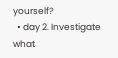yourself?
  • day 2. Investigate what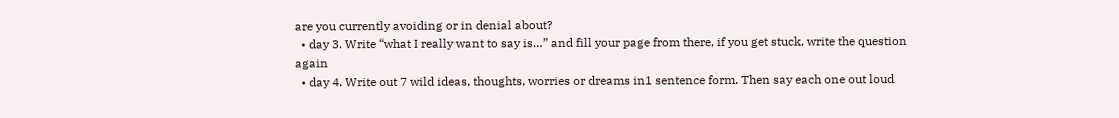are you currently avoiding or in denial about?
  • day 3. Write “what I really want to say is…” and fill your page from there, if you get stuck, write the question again
  • day 4. Write out 7 wild ideas, thoughts, worries or dreams in1 sentence form. Then say each one out loud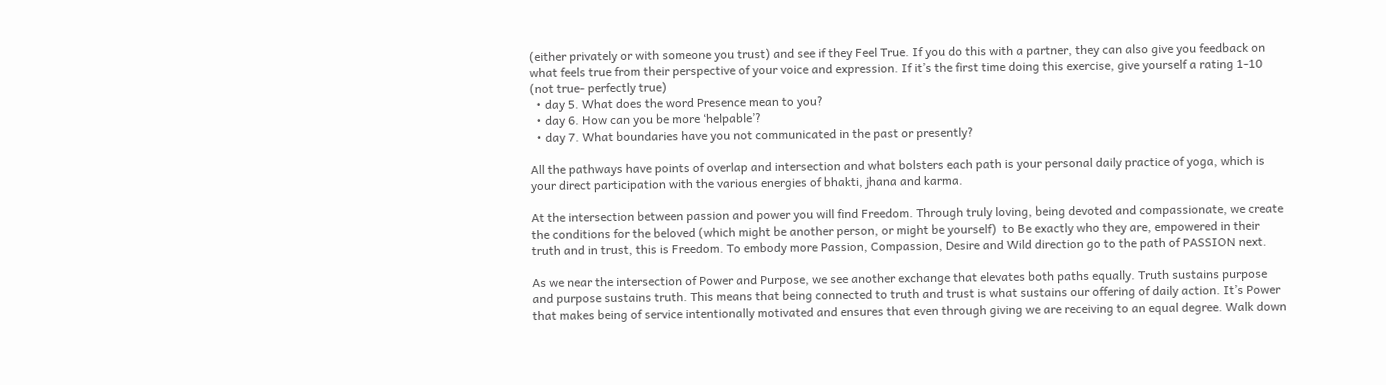(either privately or with someone you trust) and see if they Feel True. If you do this with a partner, they can also give you feedback on what feels true from their perspective of your voice and expression. If it’s the first time doing this exercise, give yourself a rating 1-10 (not true- perfectly true)
  • day 5. What does the word Presence mean to you?
  • day 6. How can you be more ‘helpable’?
  • day 7. What boundaries have you not communicated in the past or presently?

All the pathways have points of overlap and intersection and what bolsters each path is your personal daily practice of yoga, which is your direct participation with the various energies of bhakti, jhana and karma.

At the intersection between passion and power you will find Freedom. Through truly loving, being devoted and compassionate, we create the conditions for the beloved (which might be another person, or might be yourself)  to Be exactly who they are, empowered in their truth and in trust, this is Freedom. To embody more Passion, Compassion, Desire and Wild direction go to the path of PASSION next.

As we near the intersection of Power and Purpose, we see another exchange that elevates both paths equally. Truth sustains purpose and purpose sustains truth. This means that being connected to truth and trust is what sustains our offering of daily action. It’s Power that makes being of service intentionally motivated and ensures that even through giving we are receiving to an equal degree. Walk down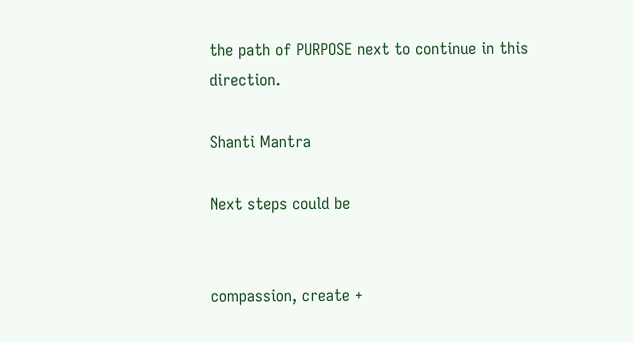the path of PURPOSE next to continue in this direction.

Shanti Mantra

Next steps could be


compassion, create +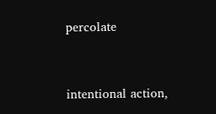percolate


intentional action,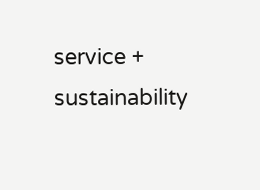service + sustainability